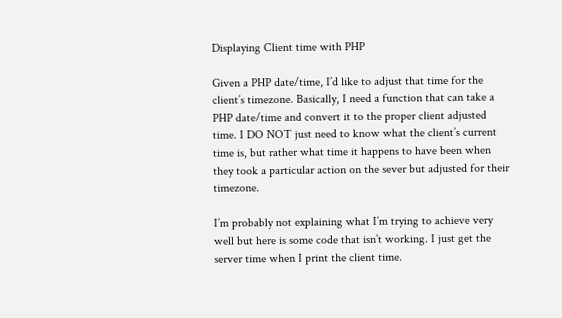Displaying Client time with PHP

Given a PHP date/time, I’d like to adjust that time for the client’s timezone. Basically, I need a function that can take a PHP date/time and convert it to the proper client adjusted time. I DO NOT just need to know what the client’s current time is, but rather what time it happens to have been when they took a particular action on the sever but adjusted for their timezone.

I’m probably not explaining what I’m trying to achieve very well but here is some code that isn’t working. I just get the server time when I print the client time.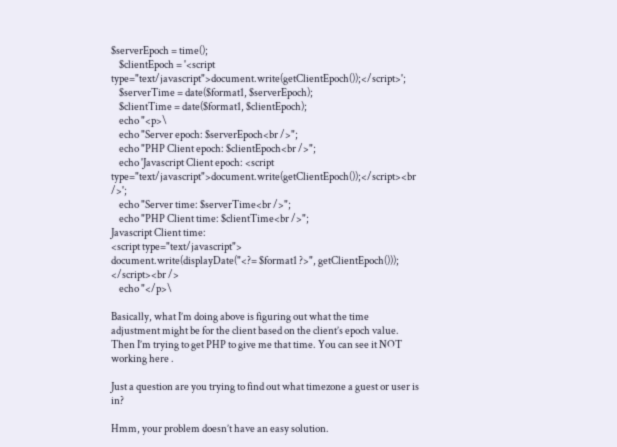$serverEpoch = time();
    $clientEpoch = '<script type="text/javascript">document.write(getClientEpoch());</script>';
    $serverTime = date($format1, $serverEpoch);
    $clientTime = date($format1, $clientEpoch);
    echo "<p>\
    echo "Server epoch: $serverEpoch<br />";
    echo "PHP Client epoch: $clientEpoch<br />";
    echo 'Javascript Client epoch: <script type="text/javascript">document.write(getClientEpoch());</script><br />';
    echo "Server time: $serverTime<br />";
    echo "PHP Client time: $clientTime<br />";
Javascript Client time:
<script type="text/javascript">
document.write(displayDate("<?= $format1 ?>", getClientEpoch()));
</script><br />
    echo "</p>\

Basically, what I’m doing above is figuring out what the time adjustment might be for the client based on the client’s epoch value. Then I’m trying to get PHP to give me that time. You can see it NOT working here .

Just a question are you trying to find out what timezone a guest or user is in?

Hmm, your problem doesn’t have an easy solution.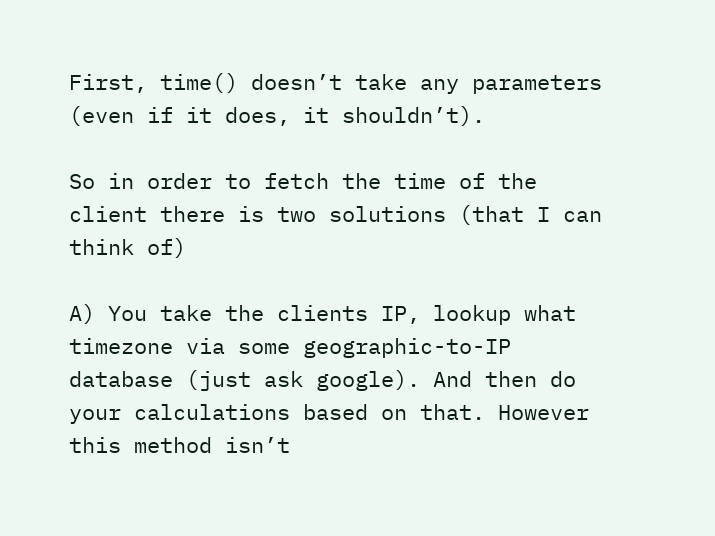First, time() doesn’t take any parameters (even if it does, it shouldn’t).

So in order to fetch the time of the client there is two solutions (that I can think of)

A) You take the clients IP, lookup what timezone via some geographic-to-IP database (just ask google). And then do your calculations based on that. However this method isn’t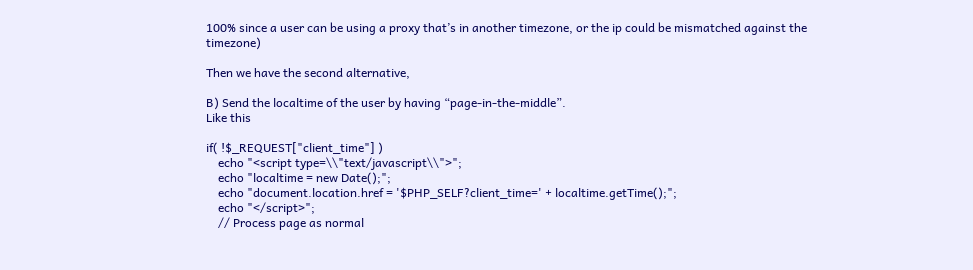100% since a user can be using a proxy that’s in another timezone, or the ip could be mismatched against the timezone)

Then we have the second alternative,

B) Send the localtime of the user by having “page-in-the-middle”.
Like this

if( !$_REQUEST["client_time"] )
    echo "<script type=\\"text/javascript\\">";
    echo "localtime = new Date();";
    echo "document.location.href = '$PHP_SELF?client_time=' + localtime.getTime();";
    echo "</script>";
    // Process page as normal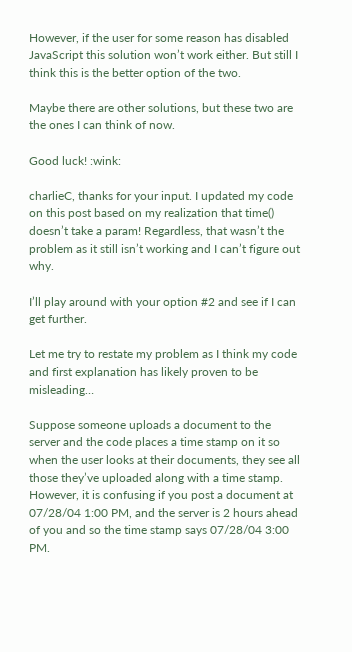However, if the user for some reason has disabled JavaScript this solution won’t work either. But still I think this is the better option of the two.

Maybe there are other solutions, but these two are the ones I can think of now.

Good luck! :wink:

charlieC, thanks for your input. I updated my code on this post based on my realization that time() doesn’t take a param! Regardless, that wasn’t the problem as it still isn’t working and I can’t figure out why.

I’ll play around with your option #2 and see if I can get further.

Let me try to restate my problem as I think my code and first explanation has likely proven to be misleading…

Suppose someone uploads a document to the server and the code places a time stamp on it so when the user looks at their documents, they see all those they’ve uploaded along with a time stamp. However, it is confusing if you post a document at 07/28/04 1:00 PM, and the server is 2 hours ahead of you and so the time stamp says 07/28/04 3:00 PM.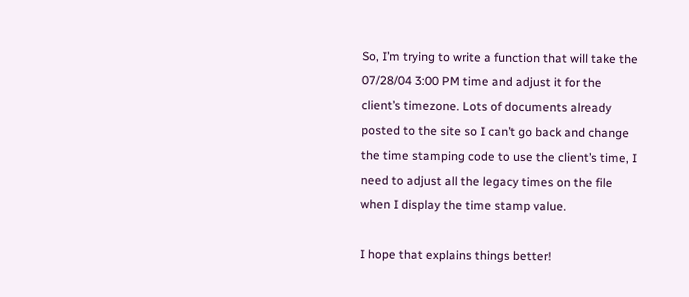So, I’m trying to write a function that will take the 07/28/04 3:00 PM time and adjust it for the client’s timezone. Lots of documents already posted to the site so I can’t go back and change the time stamping code to use the client’s time, I need to adjust all the legacy times on the file when I display the time stamp value.

I hope that explains things better!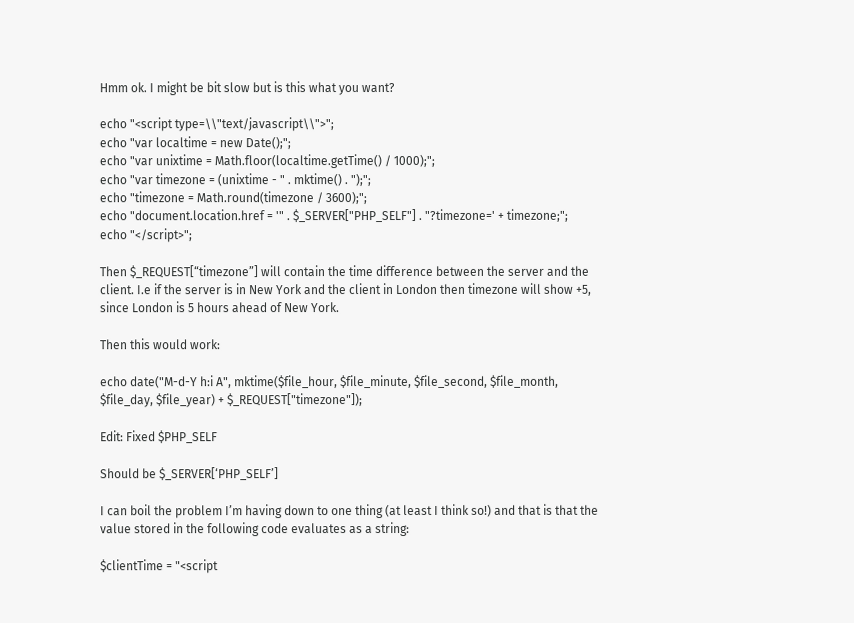Hmm ok. I might be bit slow but is this what you want?

echo "<script type=\\"text/javascript\\">";
echo "var localtime = new Date();";
echo "var unixtime = Math.floor(localtime.getTime() / 1000);";
echo "var timezone = (unixtime - " . mktime() . ");";
echo "timezone = Math.round(timezone / 3600);";
echo "document.location.href = '" . $_SERVER["PHP_SELF"] . "?timezone=' + timezone;";
echo "</script>";

Then $_REQUEST[“timezone”] will contain the time difference between the server and the client. I.e if the server is in New York and the client in London then timezone will show +5, since London is 5 hours ahead of New York.

Then this would work:

echo date("M-d-Y h:i A", mktime($file_hour, $file_minute, $file_second, $file_month, $file_day, $file_year) + $_REQUEST["timezone"]);

Edit: Fixed $PHP_SELF

Should be $_SERVER[‘PHP_SELF’]

I can boil the problem I’m having down to one thing (at least I think so!) and that is that the value stored in the following code evaluates as a string:

$clientTime = "<script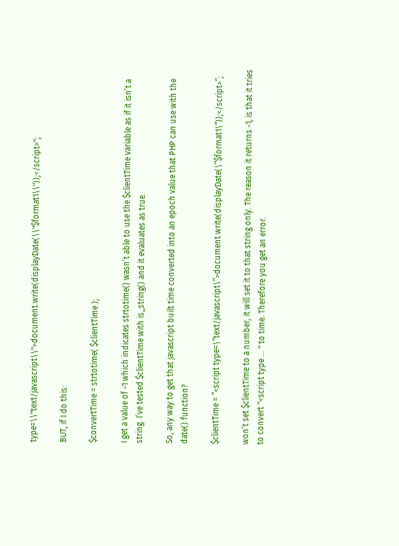type=\\"text/javascript\\">document.write(displayDate(\\"$format1\\"));</script>";

BUT, if I do this:

$convertTime = strtotime( $clientTime );

I get a value of -1 which indicates strtotime() wasn’t able to use the $clientTime variable as if it isn’t a string. I’ve tested $clientTime with is_string() and it evaluates as true.

So, any way to get that javascript built time converted into an epoch value that PHP can use with the date() function?

$clientTime = “<script type=\“text/javascript\”>document.write(displayDate(\”$format1\“));</script>”;

won’t set $clientTime to a number, it will set it to that string only. The reason it returns -1, is that it tries to convert "<script type … " to time. Therefore you get an error.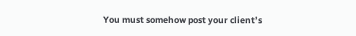You must somehow post your client’s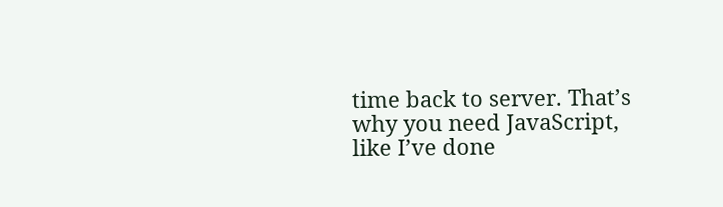time back to server. That’s why you need JavaScript, like I’ve done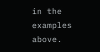in the examples above.